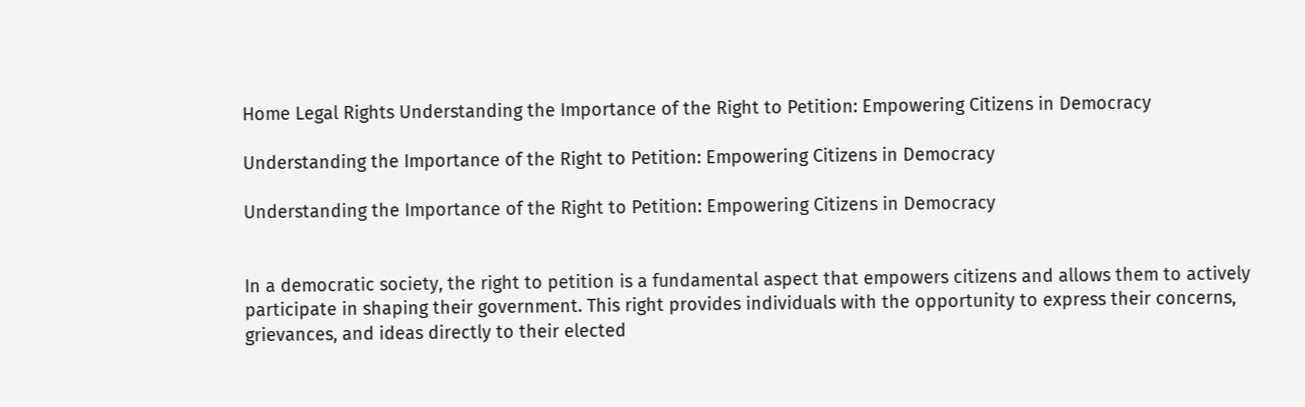Home Legal Rights Understanding the Importance of the Right to Petition: Empowering Citizens in Democracy

Understanding the Importance of the Right to Petition: Empowering Citizens in Democracy

Understanding the Importance of the Right to Petition: Empowering Citizens in Democracy


In a democratic society, the right to petition is a fundamental aspect that empowers citizens and allows them to actively participate in shaping their government. This right provides individuals with the opportunity to express their concerns, grievances, and ideas directly to their elected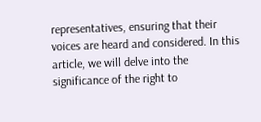representatives, ensuring that their voices are heard and considered. In this article, we will delve into the significance of the right to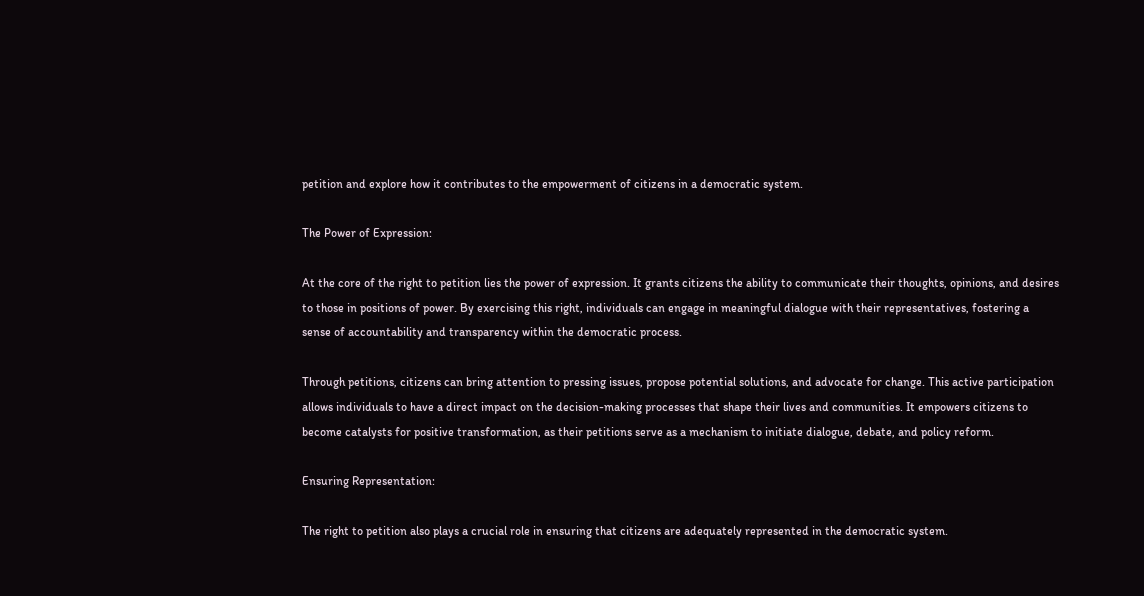petition and explore how it contributes to the empowerment of citizens in a democratic system.

The Power of Expression:

At the core of the right to petition lies the power of expression. It grants citizens the ability to communicate their thoughts, opinions, and desires to those in positions of power. By exercising this right, individuals can engage in meaningful dialogue with their representatives, fostering a sense of accountability and transparency within the democratic process.

Through petitions, citizens can bring attention to pressing issues, propose potential solutions, and advocate for change. This active participation allows individuals to have a direct impact on the decision-making processes that shape their lives and communities. It empowers citizens to become catalysts for positive transformation, as their petitions serve as a mechanism to initiate dialogue, debate, and policy reform.

Ensuring Representation:

The right to petition also plays a crucial role in ensuring that citizens are adequately represented in the democratic system.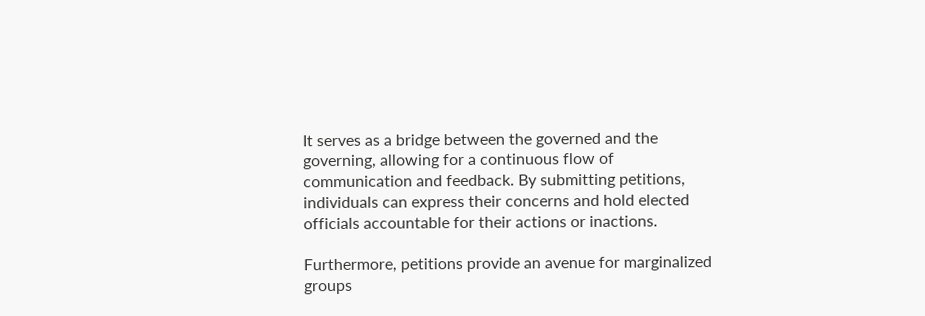It serves as a bridge between the governed and the governing, allowing for a continuous flow of communication and feedback. By submitting petitions, individuals can express their concerns and hold elected officials accountable for their actions or inactions.

Furthermore, petitions provide an avenue for marginalized groups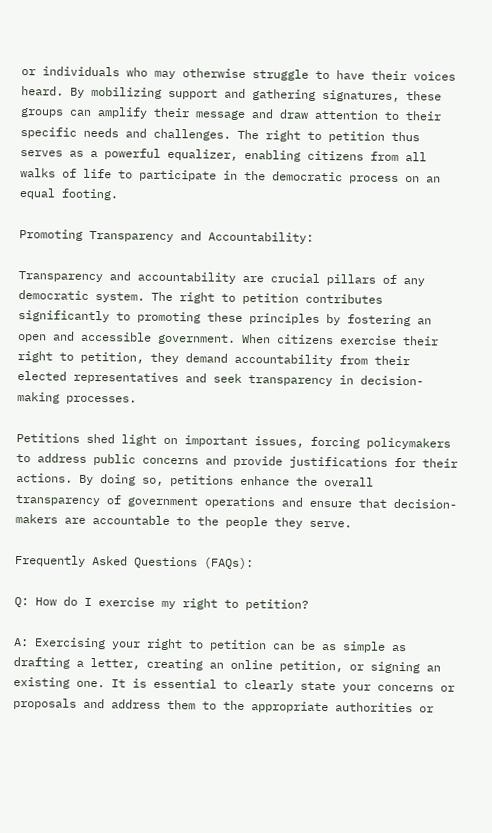or individuals who may otherwise struggle to have their voices heard. By mobilizing support and gathering signatures, these groups can amplify their message and draw attention to their specific needs and challenges. The right to petition thus serves as a powerful equalizer, enabling citizens from all walks of life to participate in the democratic process on an equal footing.

Promoting Transparency and Accountability:

Transparency and accountability are crucial pillars of any democratic system. The right to petition contributes significantly to promoting these principles by fostering an open and accessible government. When citizens exercise their right to petition, they demand accountability from their elected representatives and seek transparency in decision-making processes.

Petitions shed light on important issues, forcing policymakers to address public concerns and provide justifications for their actions. By doing so, petitions enhance the overall transparency of government operations and ensure that decision-makers are accountable to the people they serve.

Frequently Asked Questions (FAQs):

Q: How do I exercise my right to petition?

A: Exercising your right to petition can be as simple as drafting a letter, creating an online petition, or signing an existing one. It is essential to clearly state your concerns or proposals and address them to the appropriate authorities or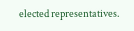elected representatives.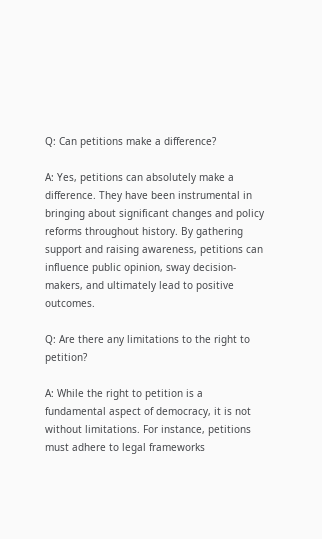Q: Can petitions make a difference?

A: Yes, petitions can absolutely make a difference. They have been instrumental in bringing about significant changes and policy reforms throughout history. By gathering support and raising awareness, petitions can influence public opinion, sway decision-makers, and ultimately lead to positive outcomes.

Q: Are there any limitations to the right to petition?

A: While the right to petition is a fundamental aspect of democracy, it is not without limitations. For instance, petitions must adhere to legal frameworks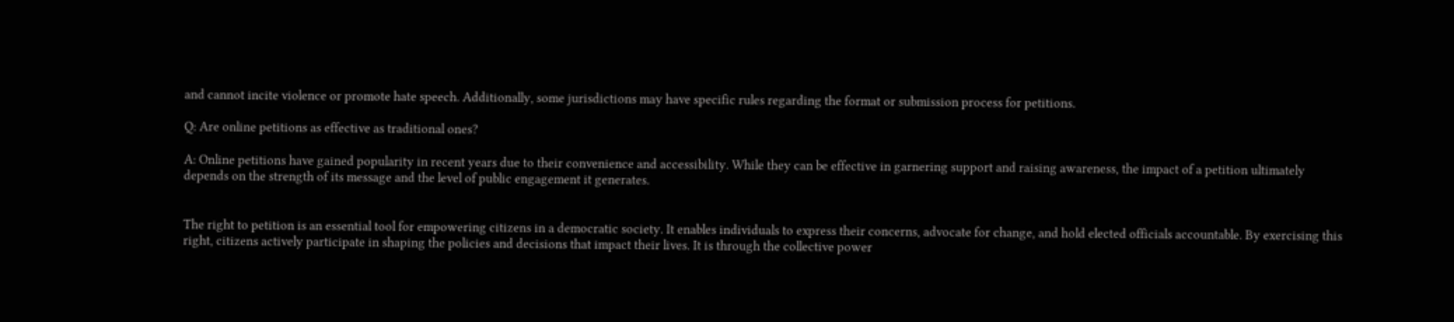and cannot incite violence or promote hate speech. Additionally, some jurisdictions may have specific rules regarding the format or submission process for petitions.

Q: Are online petitions as effective as traditional ones?

A: Online petitions have gained popularity in recent years due to their convenience and accessibility. While they can be effective in garnering support and raising awareness, the impact of a petition ultimately depends on the strength of its message and the level of public engagement it generates.


The right to petition is an essential tool for empowering citizens in a democratic society. It enables individuals to express their concerns, advocate for change, and hold elected officials accountable. By exercising this right, citizens actively participate in shaping the policies and decisions that impact their lives. It is through the collective power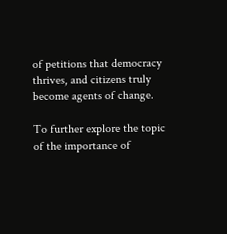of petitions that democracy thrives, and citizens truly become agents of change.

To further explore the topic of the importance of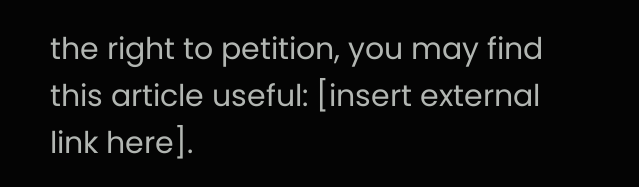the right to petition, you may find this article useful: [insert external link here].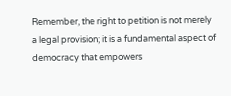Remember, the right to petition is not merely a legal provision; it is a fundamental aspect of democracy that empowers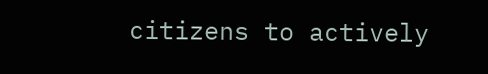citizens to actively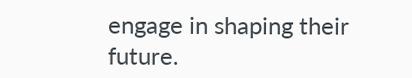engage in shaping their future.